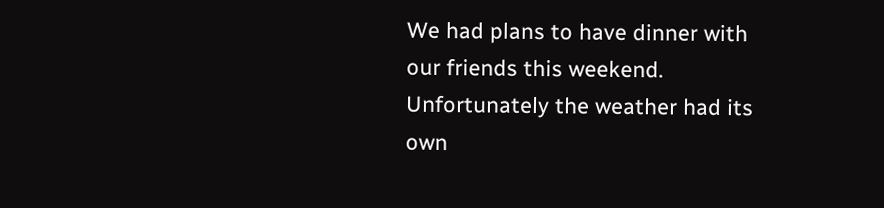We had plans to have dinner with our friends this weekend. Unfortunately the weather had its own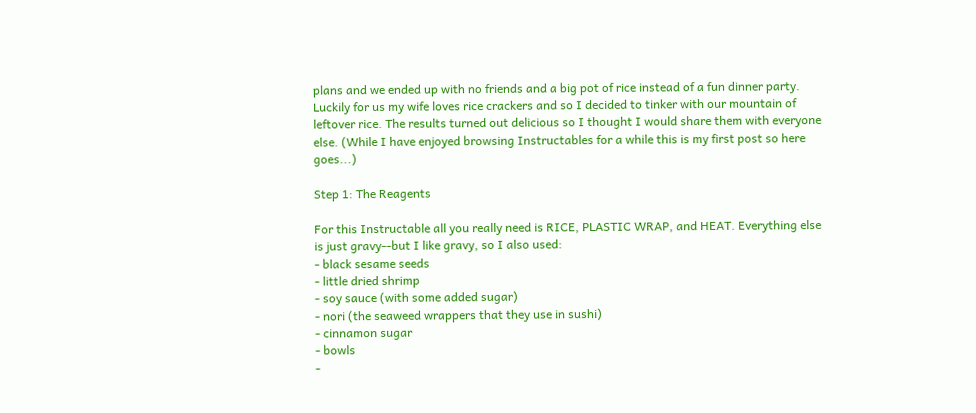plans and we ended up with no friends and a big pot of rice instead of a fun dinner party. Luckily for us my wife loves rice crackers and so I decided to tinker with our mountain of leftover rice. The results turned out delicious so I thought I would share them with everyone else. (While I have enjoyed browsing Instructables for a while this is my first post so here goes...)

Step 1: The Reagents

For this Instructable all you really need is RICE, PLASTIC WRAP, and HEAT. Everything else is just gravy--but I like gravy, so I also used:
- black sesame seeds
- little dried shrimp
- soy sauce (with some added sugar)
- nori (the seaweed wrappers that they use in sushi)
- cinnamon sugar
- bowls
-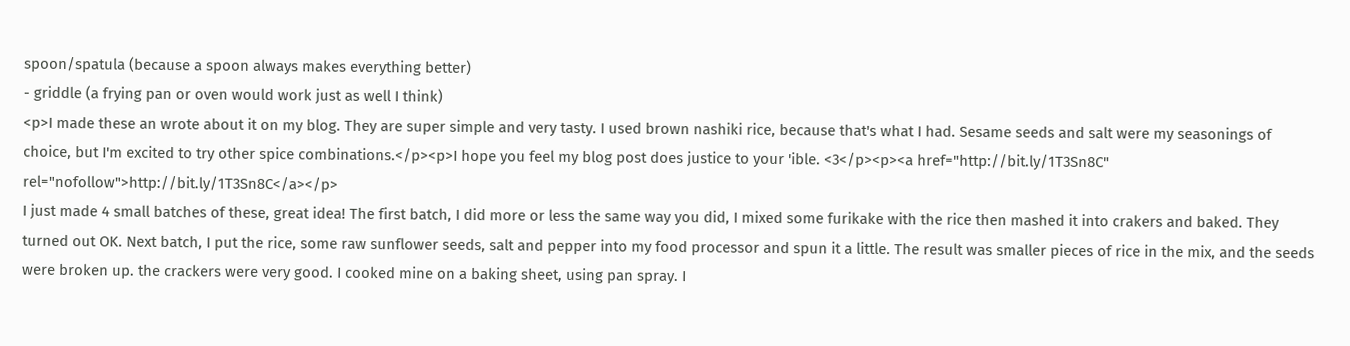spoon/spatula (because a spoon always makes everything better)
- griddle (a frying pan or oven would work just as well I think)
<p>I made these an wrote about it on my blog. They are super simple and very tasty. I used brown nashiki rice, because that's what I had. Sesame seeds and salt were my seasonings of choice, but I'm excited to try other spice combinations.</p><p>I hope you feel my blog post does justice to your 'ible. <3</p><p><a href="http://bit.ly/1T3Sn8C" rel="nofollow">http://bit.ly/1T3Sn8C</a></p>
I just made 4 small batches of these, great idea! The first batch, I did more or less the same way you did, I mixed some furikake with the rice then mashed it into crakers and baked. They turned out OK. Next batch, I put the rice, some raw sunflower seeds, salt and pepper into my food processor and spun it a little. The result was smaller pieces of rice in the mix, and the seeds were broken up. the crackers were very good. I cooked mine on a baking sheet, using pan spray. I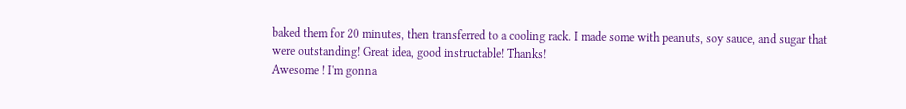baked them for 20 minutes, then transferred to a cooling rack. I made some with peanuts, soy sauce, and sugar that were outstanding! Great idea, good instructable! Thanks!
Awesome ! I'm gonna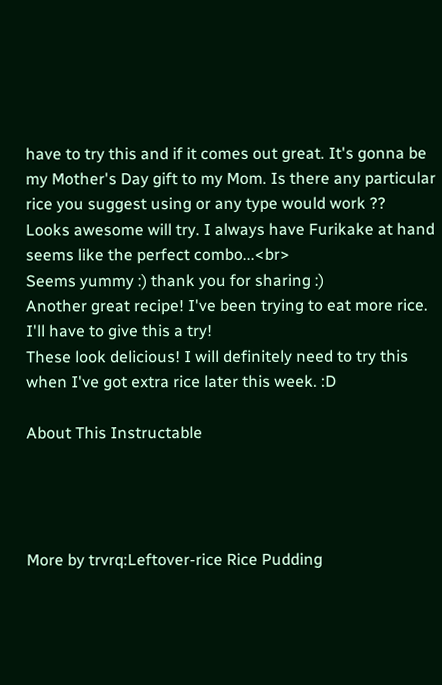have to try this and if it comes out great. It's gonna be my Mother's Day gift to my Mom. Is there any particular rice you suggest using or any type would work ??
Looks awesome will try. I always have Furikake at hand seems like the perfect combo...<br>
Seems yummy :) thank you for sharing :)
Another great recipe! I've been trying to eat more rice. I'll have to give this a try!
These look delicious! I will definitely need to try this when I've got extra rice later this week. :D

About This Instructable




More by trvrq:Leftover-rice Rice Pudding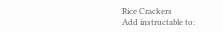Rice Crackers
Add instructable to: